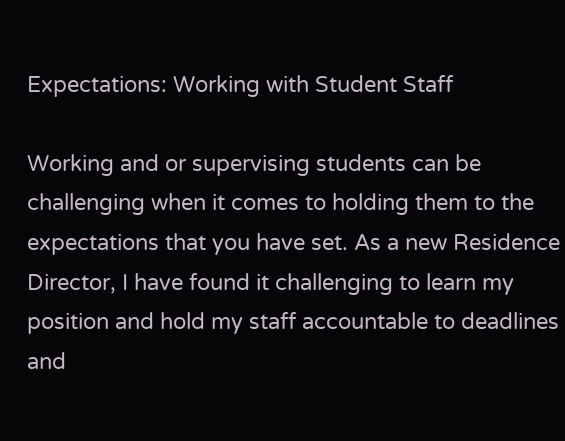Expectations: Working with Student Staff

Working and or supervising students can be challenging when it comes to holding them to the expectations that you have set. As a new Residence Director, I have found it challenging to learn my position and hold my staff accountable to deadlines and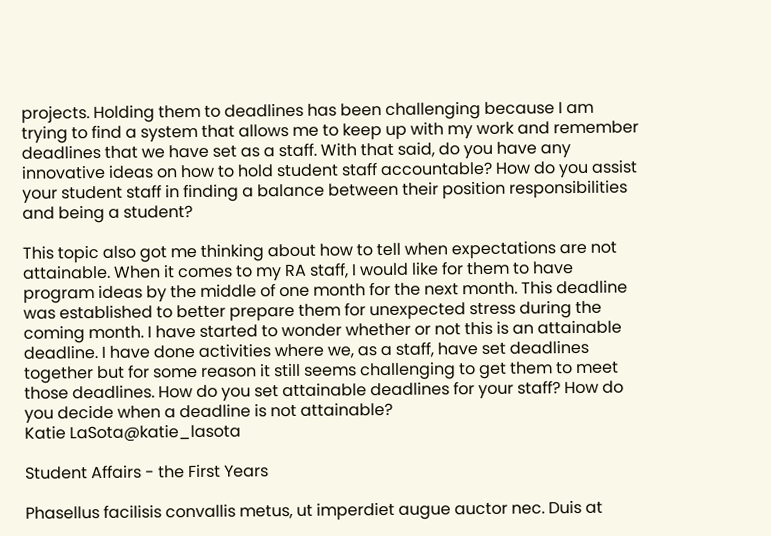projects. Holding them to deadlines has been challenging because I am trying to find a system that allows me to keep up with my work and remember deadlines that we have set as a staff. With that said, do you have any innovative ideas on how to hold student staff accountable? How do you assist your student staff in finding a balance between their position responsibilities and being a student?

This topic also got me thinking about how to tell when expectations are not attainable. When it comes to my RA staff, I would like for them to have program ideas by the middle of one month for the next month. This deadline was established to better prepare them for unexpected stress during the coming month. I have started to wonder whether or not this is an attainable deadline. I have done activities where we, as a staff, have set deadlines together but for some reason it still seems challenging to get them to meet those deadlines. How do you set attainable deadlines for your staff? How do you decide when a deadline is not attainable?
Katie LaSota@katie_lasota

Student Affairs - the First Years

Phasellus facilisis convallis metus, ut imperdiet augue auctor nec. Duis at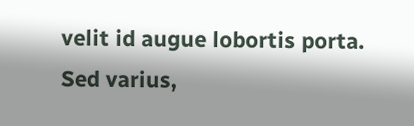velit id augue lobortis porta. Sed varius,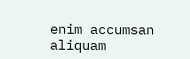enim accumsan aliquam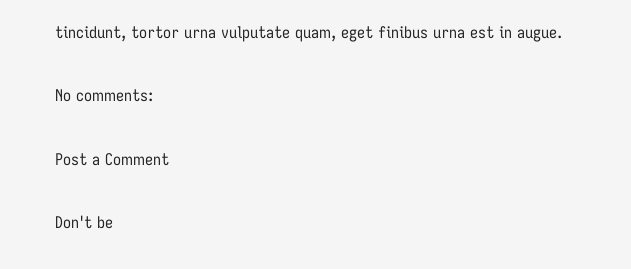tincidunt, tortor urna vulputate quam, eget finibus urna est in augue.

No comments:

Post a Comment

Don't be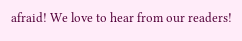afraid! We love to hear from our readers!